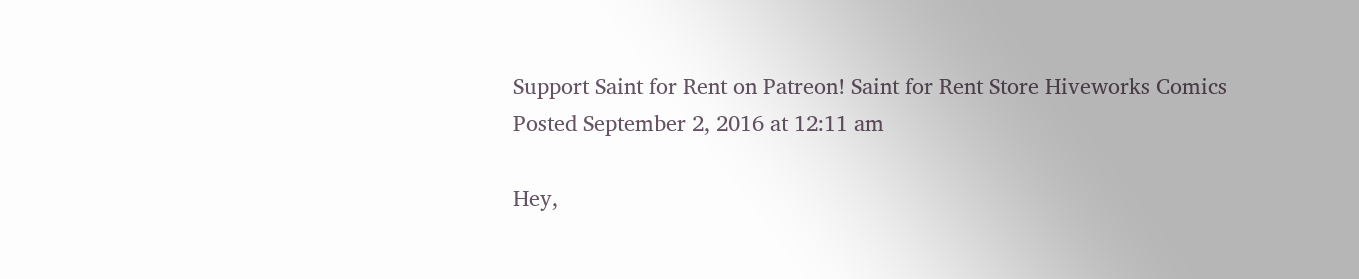Support Saint for Rent on Patreon! Saint for Rent Store Hiveworks Comics
Posted September 2, 2016 at 12:11 am

Hey,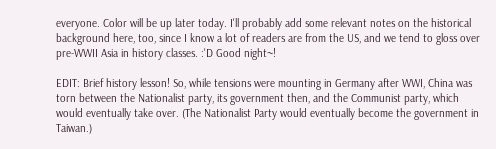everyone. Color will be up later today. I'll probably add some relevant notes on the historical background here, too, since I know a lot of readers are from the US, and we tend to gloss over pre-WWII Asia in history classes. :'D Good night~!

EDIT: Brief history lesson! So, while tensions were mounting in Germany after WWI, China was torn between the Nationalist party, its government then, and the Communist party, which would eventually take over. (The Nationalist Party would eventually become the government in Taiwan.)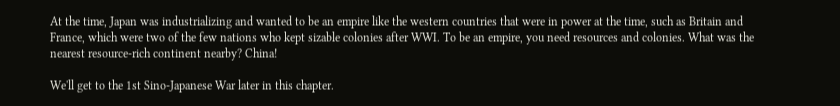At the time, Japan was industrializing and wanted to be an empire like the western countries that were in power at the time, such as Britain and France, which were two of the few nations who kept sizable colonies after WWI. To be an empire, you need resources and colonies. What was the nearest resource-rich continent nearby? China!

We'll get to the 1st Sino-Japanese War later in this chapter.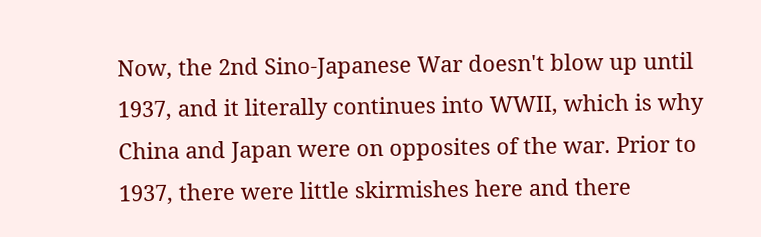Now, the 2nd Sino-Japanese War doesn't blow up until 1937, and it literally continues into WWII, which is why China and Japan were on opposites of the war. Prior to 1937, there were little skirmishes here and there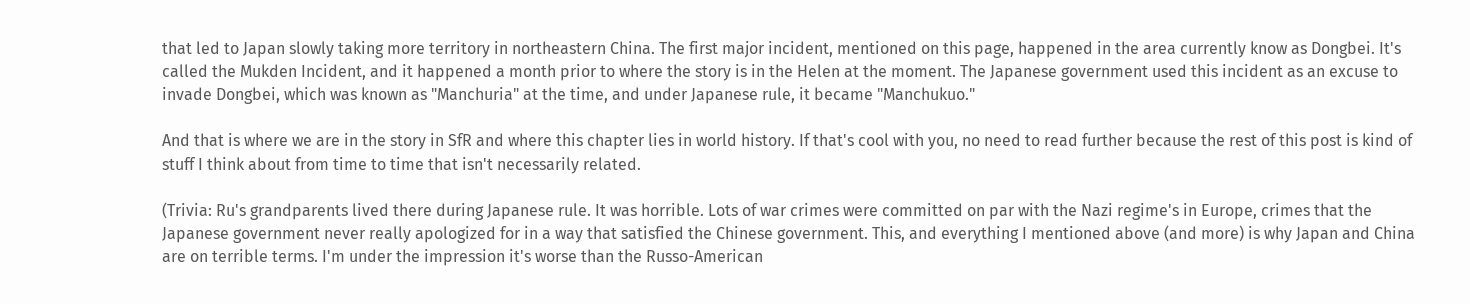that led to Japan slowly taking more territory in northeastern China. The first major incident, mentioned on this page, happened in the area currently know as Dongbei. It's called the Mukden Incident, and it happened a month prior to where the story is in the Helen at the moment. The Japanese government used this incident as an excuse to invade Dongbei, which was known as "Manchuria" at the time, and under Japanese rule, it became "Manchukuo."

And that is where we are in the story in SfR and where this chapter lies in world history. If that's cool with you, no need to read further because the rest of this post is kind of stuff I think about from time to time that isn't necessarily related.

(Trivia: Ru's grandparents lived there during Japanese rule. It was horrible. Lots of war crimes were committed on par with the Nazi regime's in Europe, crimes that the Japanese government never really apologized for in a way that satisfied the Chinese government. This, and everything I mentioned above (and more) is why Japan and China are on terrible terms. I'm under the impression it's worse than the Russo-American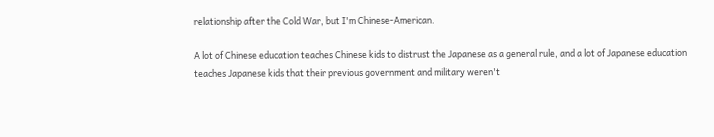relationship after the Cold War, but I'm Chinese-American.

A lot of Chinese education teaches Chinese kids to distrust the Japanese as a general rule, and a lot of Japanese education teaches Japanese kids that their previous government and military weren't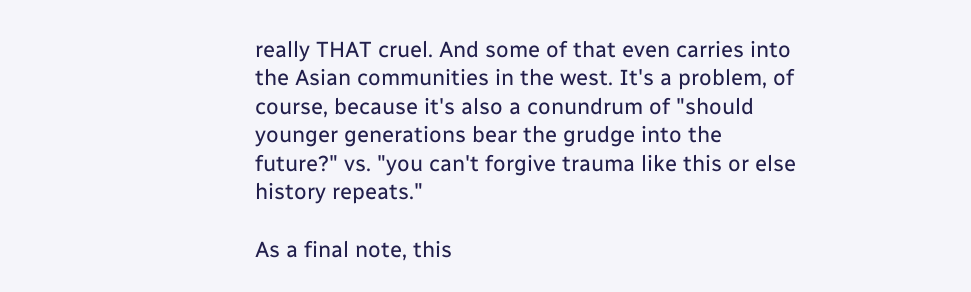really THAT cruel. And some of that even carries into the Asian communities in the west. It's a problem, of course, because it's also a conundrum of "should younger generations bear the grudge into the future?" vs. "you can't forgive trauma like this or else history repeats."

As a final note, this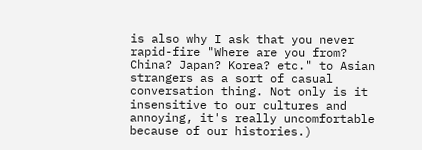is also why I ask that you never rapid-fire "Where are you from? China? Japan? Korea? etc." to Asian strangers as a sort of casual conversation thing. Not only is it insensitive to our cultures and annoying, it's really uncomfortable because of our histories.)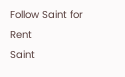Follow Saint for Rent
Saint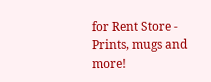for Rent Store - Prints, mugs and more!